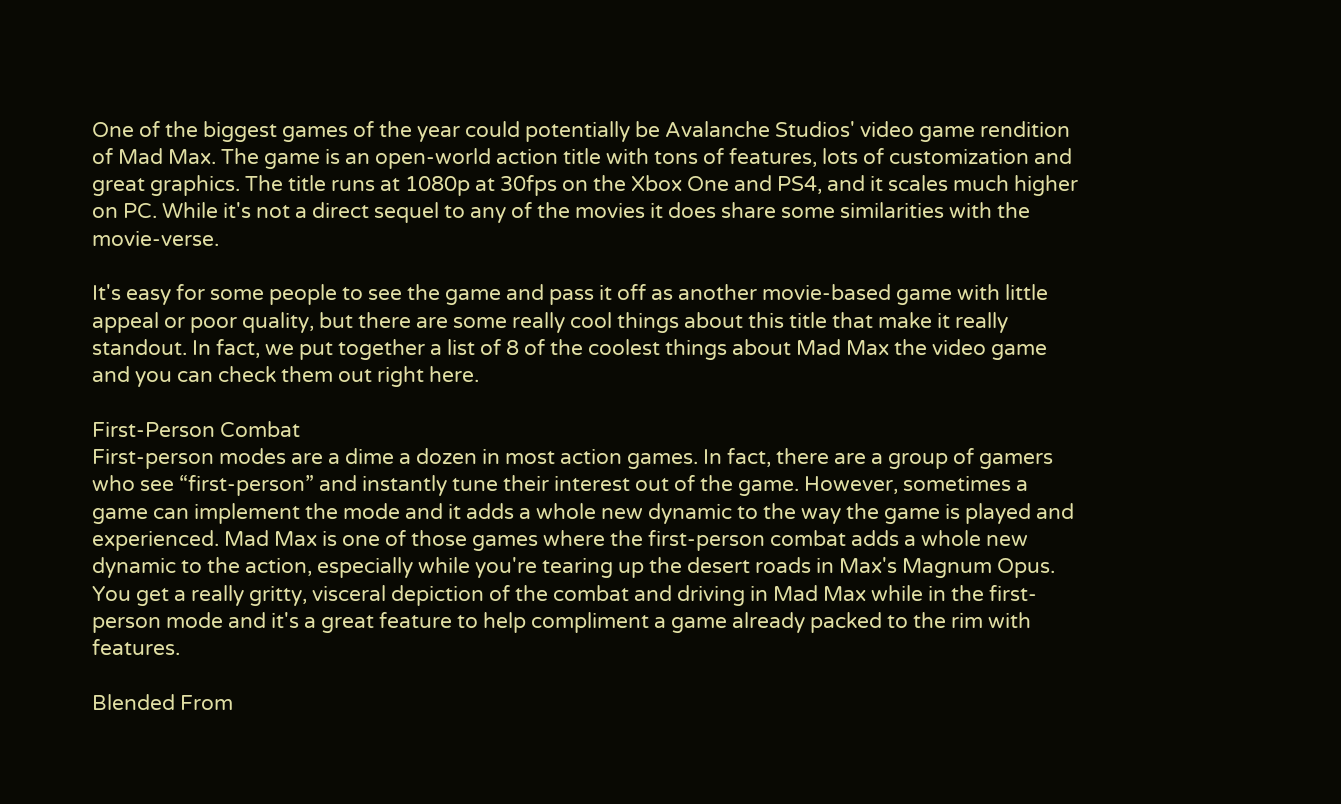One of the biggest games of the year could potentially be Avalanche Studios' video game rendition of Mad Max. The game is an open-world action title with tons of features, lots of customization and great graphics. The title runs at 1080p at 30fps on the Xbox One and PS4, and it scales much higher on PC. While it's not a direct sequel to any of the movies it does share some similarities with the movie-verse.

It's easy for some people to see the game and pass it off as another movie-based game with little appeal or poor quality, but there are some really cool things about this title that make it really standout. In fact, we put together a list of 8 of the coolest things about Mad Max the video game and you can check them out right here.

First-Person Combat
First-person modes are a dime a dozen in most action games. In fact, there are a group of gamers who see “first-person” and instantly tune their interest out of the game. However, sometimes a game can implement the mode and it adds a whole new dynamic to the way the game is played and experienced. Mad Max is one of those games where the first-person combat adds a whole new dynamic to the action, especially while you're tearing up the desert roads in Max's Magnum Opus. You get a really gritty, visceral depiction of the combat and driving in Mad Max while in the first-person mode and it's a great feature to help compliment a game already packed to the rim with features.

Blended From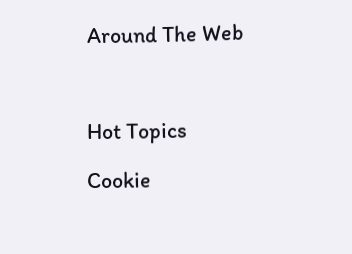Around The Web



Hot Topics

Cookie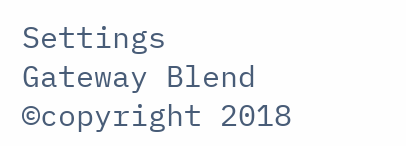Settings
Gateway Blend ©copyright 2018